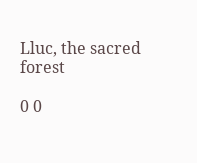Lluc, the sacred forest

0 0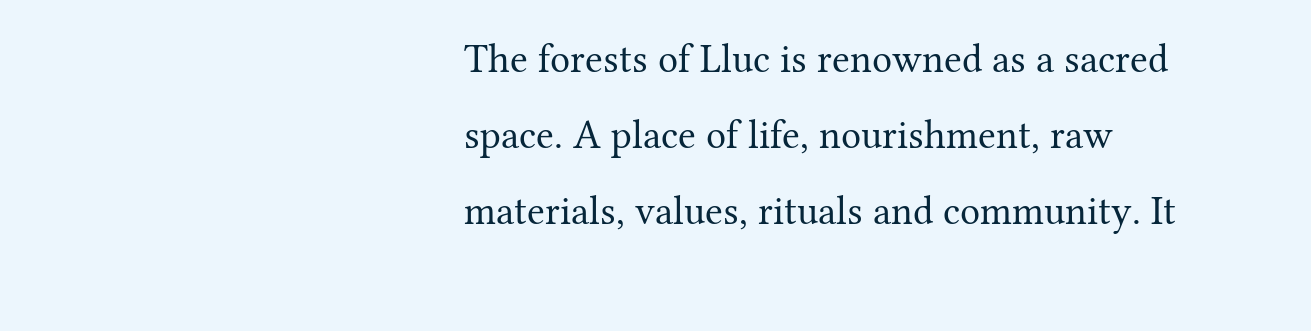The forests of Lluc is renowned as a sacred space. A place of life, nourishment, raw materials, values, rituals and community. It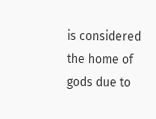is considered the home of gods due to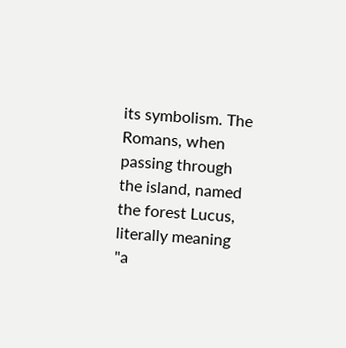its symbolism. The Romans, when passing through the island, named the forest Lucus, literally meaning "a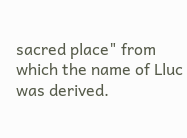sacred place" from which the name of Lluc was derived.